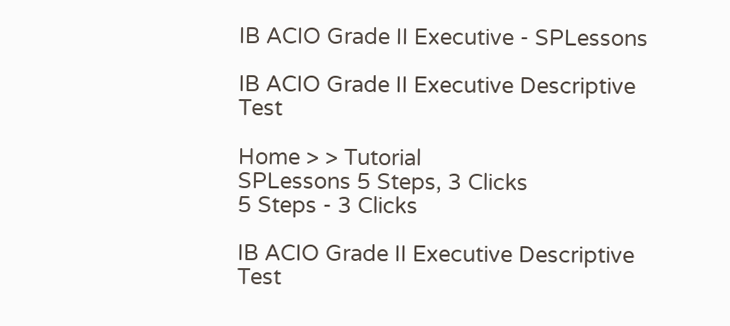IB ACIO Grade II Executive - SPLessons

IB ACIO Grade II Executive Descriptive Test

Home > > Tutorial
SPLessons 5 Steps, 3 Clicks
5 Steps - 3 Clicks

IB ACIO Grade II Executive Descriptive Test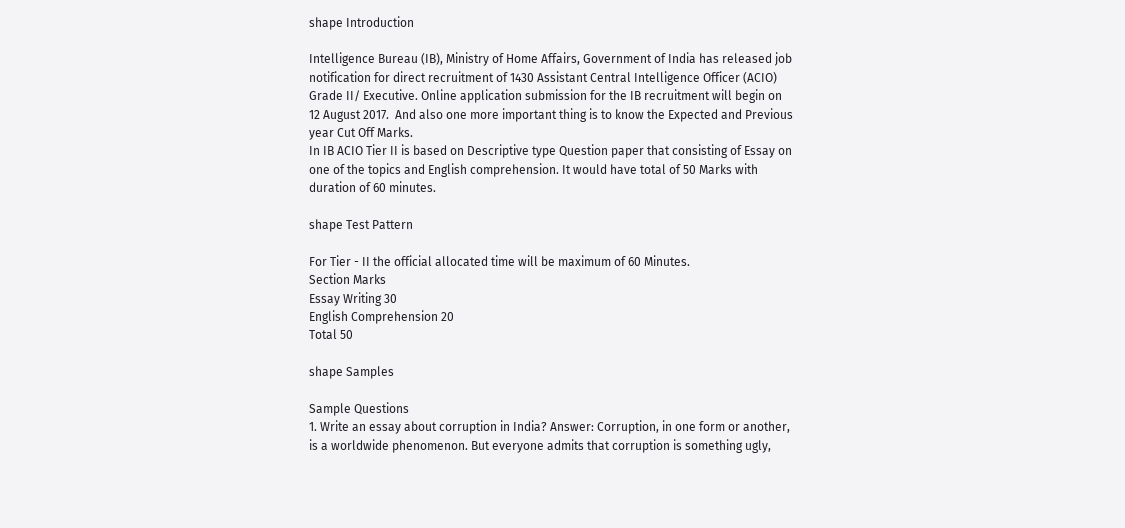shape Introduction

Intelligence Bureau (IB), Ministry of Home Affairs, Government of India has released job notification for direct recruitment of 1430 Assistant Central Intelligence Officer (ACIO) Grade II/ Executive. Online application submission for the IB recruitment will begin on 12 August 2017.  And also one more important thing is to know the Expected and Previous year Cut Off Marks.
In IB ACIO Tier II is based on Descriptive type Question paper that consisting of Essay on one of the topics and English comprehension. It would have total of 50 Marks with duration of 60 minutes.

shape Test Pattern

For Tier - II the official allocated time will be maximum of 60 Minutes.
Section Marks
Essay Writing 30
English Comprehension 20
Total 50

shape Samples

Sample Questions
1. Write an essay about corruption in India? Answer: Corruption, in one form or another, is a worldwide phenomenon. But everyone admits that corruption is something ugly,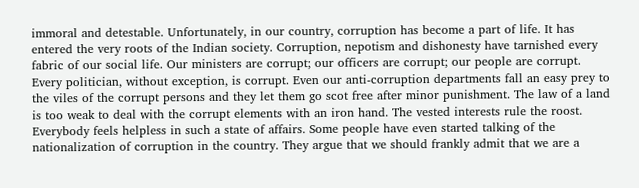immoral and detestable. Unfortunately, in our country, corruption has become a part of life. It has entered the very roots of the Indian society. Corruption, nepotism and dishonesty have tarnished every fabric of our social life. Our ministers are corrupt; our officers are corrupt; our people are corrupt. Every politician, without exception, is corrupt. Even our anti-corruption departments fall an easy prey to the viles of the corrupt persons and they let them go scot free after minor punishment. The law of a land is too weak to deal with the corrupt elements with an iron hand. The vested interests rule the roost. Everybody feels helpless in such a state of affairs. Some people have even started talking of the nationalization of corruption in the country. They argue that we should frankly admit that we are a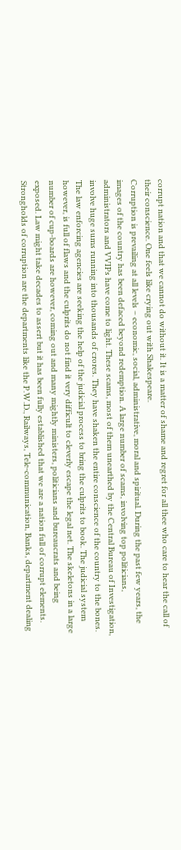corrupt nation and that we cannot do without it. It is a matter of shame and regret for all thee who care to hear the call of their conscience. One feels like crying out with Shakespeare.
Corruption is prevailing at all levels – economic, social, administrative, moral and spiritual. During the past few years, the images of the country has been defaced beyond redemption. A large number of scams, involving top politicians, administrators and VVIPs have come to light. These scams, most of them unearthed by the Central Bureau of Investigation, involve huge sums running into thousands of crores. They have shaken the entire conscience of the country to the bones. The law enforcing agencies are seeking the help of the judicial process to bring the culprits to book. The judicial system however, is full of flaws and the culprits do not find it very difficult to cleverly escape the legal net. The skeletons in a large number of cup-boards are however, coming out and many mightly ministers, politicians and bureaucrats and being exposed. Law might take decades to assert but it has been fully established that we are a nation full of corrupt elements.
Strongholds of corruption are the departments like the P.W.D., Railways, Tele-communication, Banks, department dealing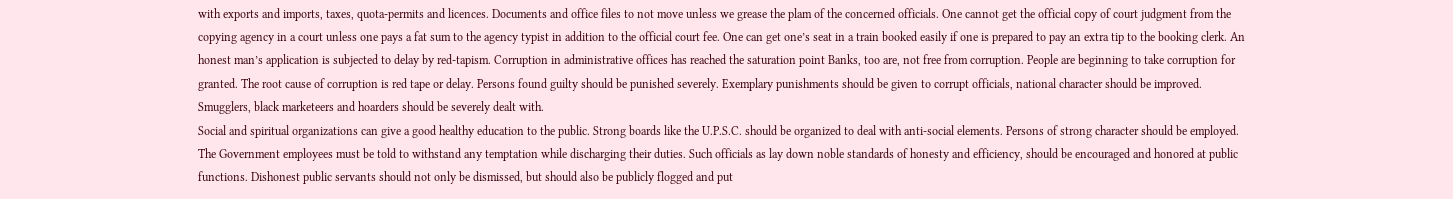with exports and imports, taxes, quota-permits and licences. Documents and office files to not move unless we grease the plam of the concerned officials. One cannot get the official copy of court judgment from the copying agency in a court unless one pays a fat sum to the agency typist in addition to the official court fee. One can get one’s seat in a train booked easily if one is prepared to pay an extra tip to the booking clerk. An honest man’s application is subjected to delay by red-tapism. Corruption in administrative offices has reached the saturation point Banks, too are, not free from corruption. People are beginning to take corruption for granted. The root cause of corruption is red tape or delay. Persons found guilty should be punished severely. Exemplary punishments should be given to corrupt officials, national character should be improved. Smugglers, black marketeers and hoarders should be severely dealt with.
Social and spiritual organizations can give a good healthy education to the public. Strong boards like the U.P.S.C. should be organized to deal with anti-social elements. Persons of strong character should be employed. The Government employees must be told to withstand any temptation while discharging their duties. Such officials as lay down noble standards of honesty and efficiency, should be encouraged and honored at public functions. Dishonest public servants should not only be dismissed, but should also be publicly flogged and put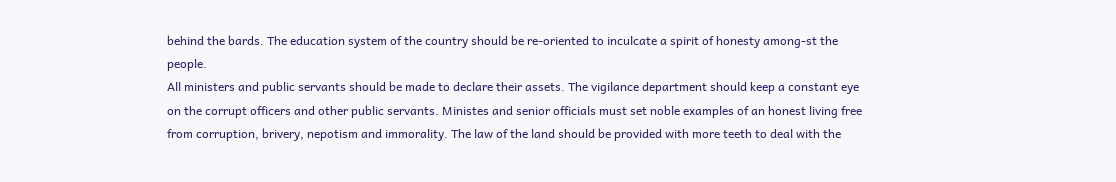behind the bards. The education system of the country should be re-oriented to inculcate a spirit of honesty among-st the people.
All ministers and public servants should be made to declare their assets. The vigilance department should keep a constant eye on the corrupt officers and other public servants. Ministes and senior officials must set noble examples of an honest living free from corruption, brivery, nepotism and immorality. The law of the land should be provided with more teeth to deal with the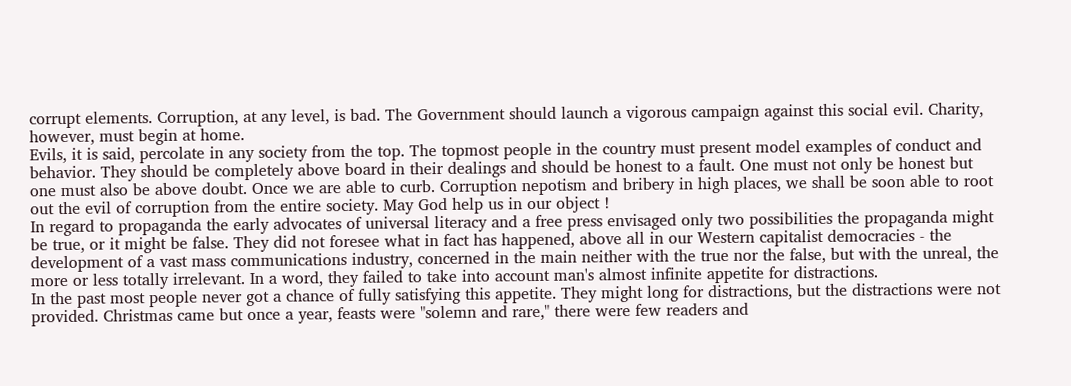corrupt elements. Corruption, at any level, is bad. The Government should launch a vigorous campaign against this social evil. Charity, however, must begin at home.
Evils, it is said, percolate in any society from the top. The topmost people in the country must present model examples of conduct and behavior. They should be completely above board in their dealings and should be honest to a fault. One must not only be honest but one must also be above doubt. Once we are able to curb. Corruption nepotism and bribery in high places, we shall be soon able to root out the evil of corruption from the entire society. May God help us in our object !
In regard to propaganda the early advocates of universal literacy and a free press envisaged only two possibilities the propaganda might be true, or it might be false. They did not foresee what in fact has happened, above all in our Western capitalist democracies - the development of a vast mass communications industry, concerned in the main neither with the true nor the false, but with the unreal, the more or less totally irrelevant. In a word, they failed to take into account man's almost infinite appetite for distractions.
In the past most people never got a chance of fully satisfying this appetite. They might long for distractions, but the distractions were not provided. Christmas came but once a year, feasts were "solemn and rare," there were few readers and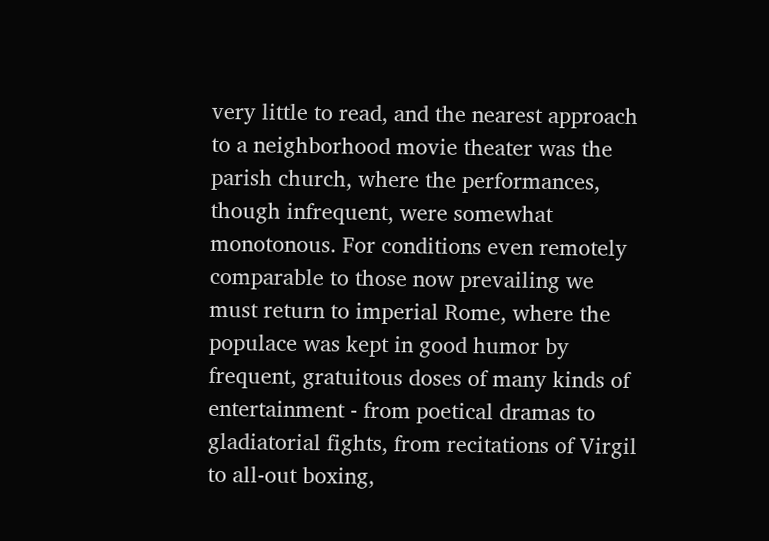very little to read, and the nearest approach to a neighborhood movie theater was the parish church, where the performances, though infrequent, were somewhat monotonous. For conditions even remotely comparable to those now prevailing we must return to imperial Rome, where the populace was kept in good humor by frequent, gratuitous doses of many kinds of entertainment - from poetical dramas to gladiatorial fights, from recitations of Virgil to all-out boxing,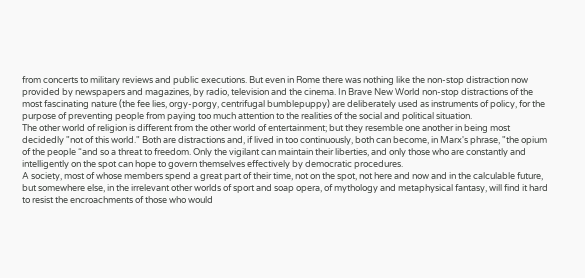from concerts to military reviews and public executions. But even in Rome there was nothing like the non-stop distraction now provided by newspapers and magazines, by radio, television and the cinema. In Brave New World non-stop distractions of the most fascinating nature (the fee lies, orgy-porgy, centrifugal bumblepuppy) are deliberately used as instruments of policy, for the purpose of preventing people from paying too much attention to the realities of the social and political situation.
The other world of religion is different from the other world of entertainment; but they resemble one another in being most decidedly "not of this world." Both are distractions and, if lived in too continuously, both can become, in Marx's phrase, "the opium of the people “and so a threat to freedom. Only the vigilant can maintain their liberties, and only those who are constantly and intelligently on the spot can hope to govern themselves effectively by democratic procedures.
A society, most of whose members spend a great part of their time, not on the spot, not here and now and in the calculable future, but somewhere else, in the irrelevant other worlds of sport and soap opera, of mythology and metaphysical fantasy, will find it hard to resist the encroachments of those who would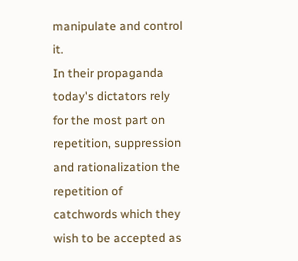manipulate and control it.
In their propaganda today's dictators rely for the most part on repetition, suppression and rationalization the repetition of catchwords which they wish to be accepted as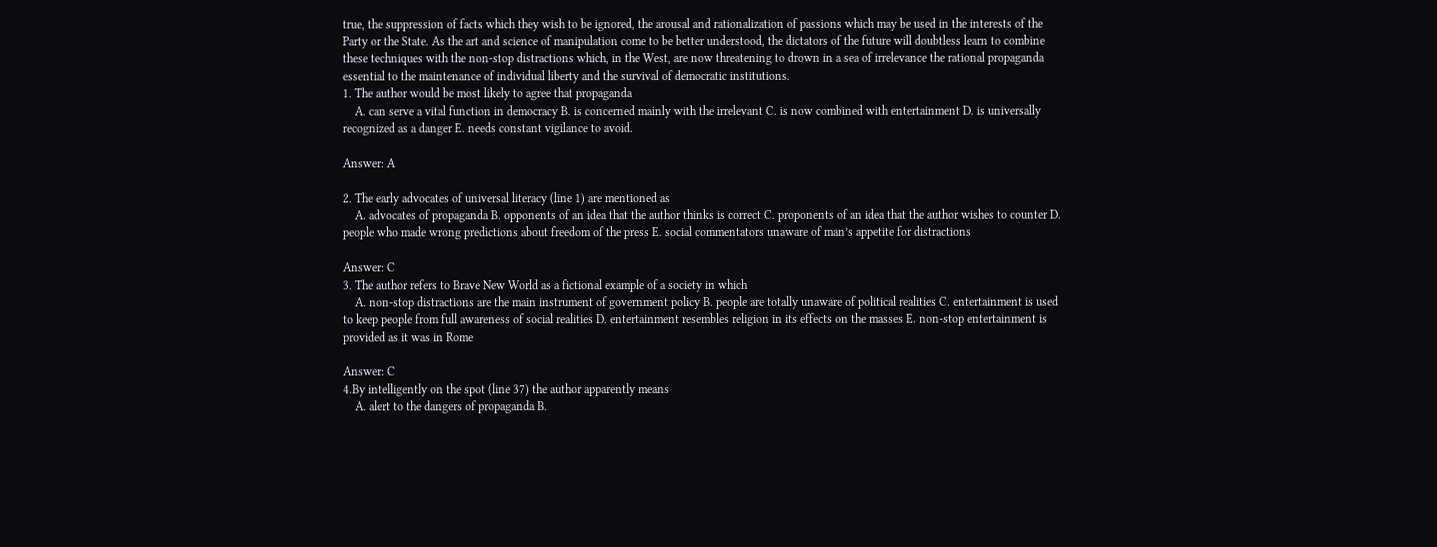true, the suppression of facts which they wish to be ignored, the arousal and rationalization of passions which may be used in the interests of the Party or the State. As the art and science of manipulation come to be better understood, the dictators of the future will doubtless learn to combine these techniques with the non-stop distractions which, in the West, are now threatening to drown in a sea of irrelevance the rational propaganda essential to the maintenance of individual liberty and the survival of democratic institutions.
1. The author would be most likely to agree that propaganda
    A. can serve a vital function in democracy B. is concerned mainly with the irrelevant C. is now combined with entertainment D. is universally recognized as a danger E. needs constant vigilance to avoid.

Answer: A

2. The early advocates of universal literacy (line 1) are mentioned as
    A. advocates of propaganda B. opponents of an idea that the author thinks is correct C. proponents of an idea that the author wishes to counter D. people who made wrong predictions about freedom of the press E. social commentators unaware of man’s appetite for distractions

Answer: C
3. The author refers to Brave New World as a fictional example of a society in which
    A. non-stop distractions are the main instrument of government policy B. people are totally unaware of political realities C. entertainment is used to keep people from full awareness of social realities D. entertainment resembles religion in its effects on the masses E. non-stop entertainment is provided as it was in Rome

Answer: C
4.By intelligently on the spot (line 37) the author apparently means
    A. alert to the dangers of propaganda B.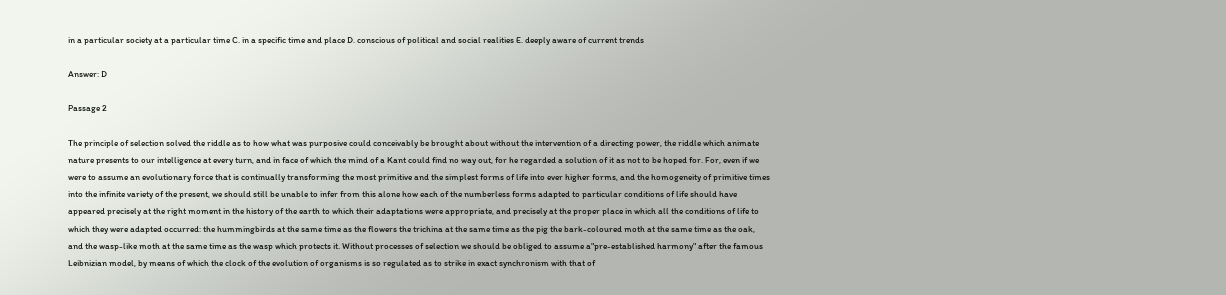in a particular society at a particular time C. in a specific time and place D. conscious of political and social realities E. deeply aware of current trends

Answer: D

Passage 2

The principle of selection solved the riddle as to how what was purposive could conceivably be brought about without the intervention of a directing power, the riddle which animate nature presents to our intelligence at every turn, and in face of which the mind of a Kant could find no way out, for he regarded a solution of it as not to be hoped for. For, even if we were to assume an evolutionary force that is continually transforming the most primitive and the simplest forms of life into ever higher forms, and the homogeneity of primitive times into the infinite variety of the present, we should still be unable to infer from this alone how each of the numberless forms adapted to particular conditions of life should have appeared precisely at the right moment in the history of the earth to which their adaptations were appropriate, and precisely at the proper place in which all the conditions of life to which they were adapted occurred: the hummingbirds at the same time as the flowers the trichina at the same time as the pig the bark-coloured moth at the same time as the oak, and the wasp-like moth at the same time as the wasp which protects it. Without processes of selection we should be obliged to assume a"pre-established harmony" after the famous Leibnizian model, by means of which the clock of the evolution of organisms is so regulated as to strike in exact synchronism with that of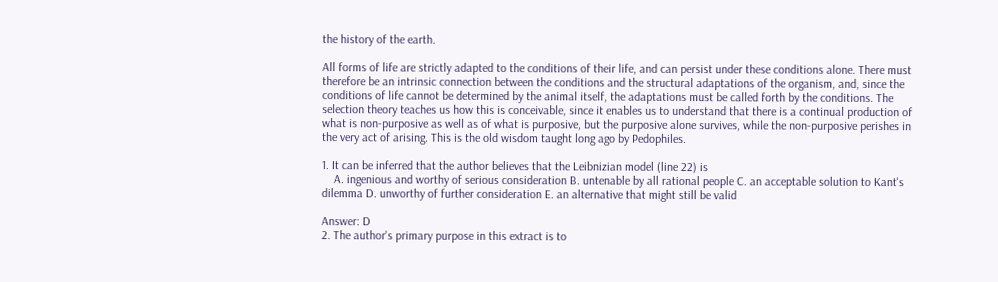the history of the earth.

All forms of life are strictly adapted to the conditions of their life, and can persist under these conditions alone. There must therefore be an intrinsic connection between the conditions and the structural adaptations of the organism, and, since the conditions of life cannot be determined by the animal itself, the adaptations must be called forth by the conditions. The selection theory teaches us how this is conceivable, since it enables us to understand that there is a continual production of what is non-purposive as well as of what is purposive, but the purposive alone survives, while the non-purposive perishes in the very act of arising. This is the old wisdom taught long ago by Pedophiles.

1. It can be inferred that the author believes that the Leibnizian model (line 22) is
    A. ingenious and worthy of serious consideration B. untenable by all rational people C. an acceptable solution to Kant's dilemma D. unworthy of further consideration E. an alternative that might still be valid

Answer: D
2. The author's primary purpose in this extract is to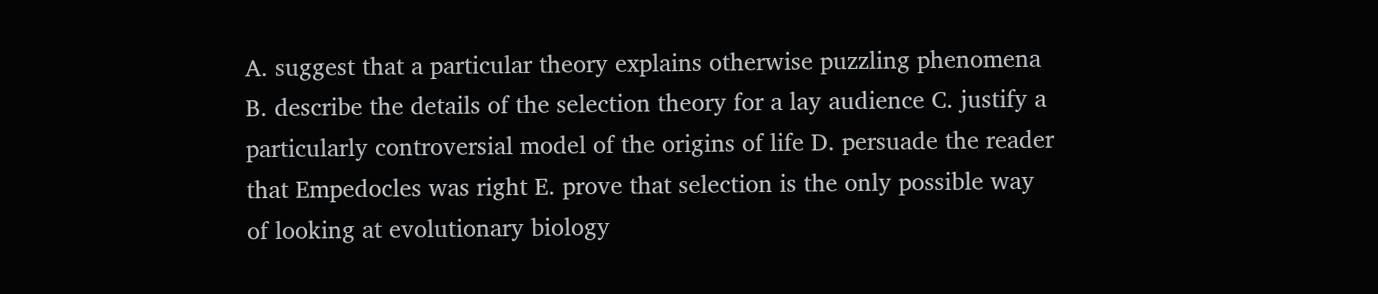A. suggest that a particular theory explains otherwise puzzling phenomena B. describe the details of the selection theory for a lay audience C. justify a particularly controversial model of the origins of life D. persuade the reader that Empedocles was right E. prove that selection is the only possible way of looking at evolutionary biology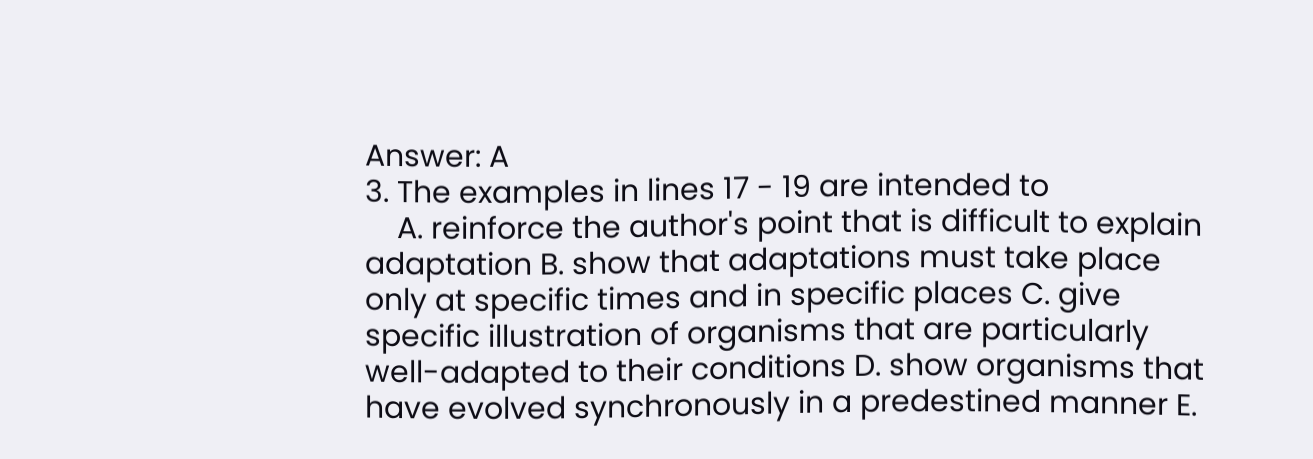Answer: A
3. The examples in lines 17 - 19 are intended to
    A. reinforce the author's point that is difficult to explain adaptation B. show that adaptations must take place only at specific times and in specific places C. give specific illustration of organisms that are particularly well-adapted to their conditions D. show organisms that have evolved synchronously in a predestined manner E.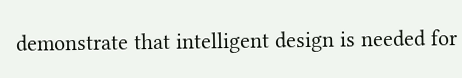demonstrate that intelligent design is needed for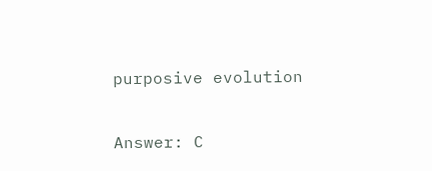purposive evolution

Answer: C